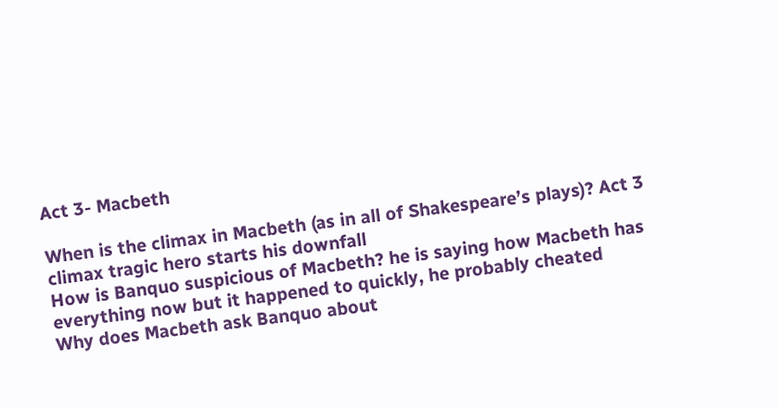Act 3- Macbeth

When is the climax in Macbeth (as in all of Shakespeare’s plays)? Act 3
climax tragic hero starts his downfall
How is Banquo suspicious of Macbeth? he is saying how Macbeth has everything now but it happened to quickly, he probably cheated
Why does Macbeth ask Banquo about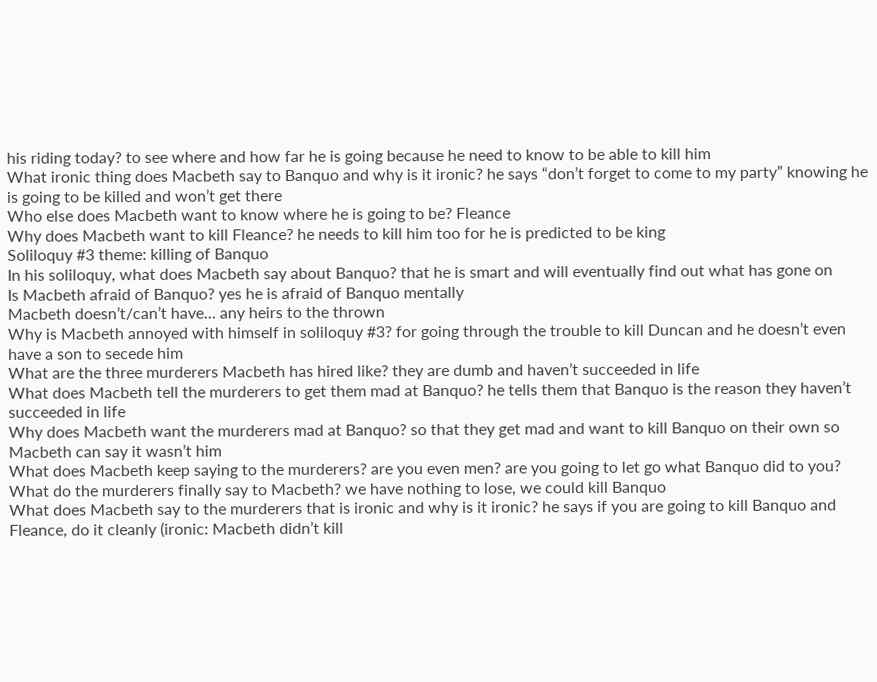his riding today? to see where and how far he is going because he need to know to be able to kill him
What ironic thing does Macbeth say to Banquo and why is it ironic? he says “don’t forget to come to my party” knowing he is going to be killed and won’t get there
Who else does Macbeth want to know where he is going to be? Fleance
Why does Macbeth want to kill Fleance? he needs to kill him too for he is predicted to be king
Soliloquy #3 theme: killing of Banquo
In his soliloquy, what does Macbeth say about Banquo? that he is smart and will eventually find out what has gone on
Is Macbeth afraid of Banquo? yes he is afraid of Banquo mentally
Macbeth doesn’t/can’t have… any heirs to the thrown
Why is Macbeth annoyed with himself in soliloquy #3? for going through the trouble to kill Duncan and he doesn’t even have a son to secede him
What are the three murderers Macbeth has hired like? they are dumb and haven’t succeeded in life
What does Macbeth tell the murderers to get them mad at Banquo? he tells them that Banquo is the reason they haven’t succeeded in life
Why does Macbeth want the murderers mad at Banquo? so that they get mad and want to kill Banquo on their own so Macbeth can say it wasn’t him
What does Macbeth keep saying to the murderers? are you even men? are you going to let go what Banquo did to you?
What do the murderers finally say to Macbeth? we have nothing to lose, we could kill Banquo
What does Macbeth say to the murderers that is ironic and why is it ironic? he says if you are going to kill Banquo and Fleance, do it cleanly (ironic: Macbeth didn’t kill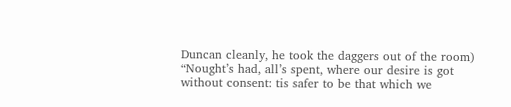Duncan cleanly, he took the daggers out of the room)
“Nought’s had, all’s spent, where our desire is got without consent: tis safer to be that which we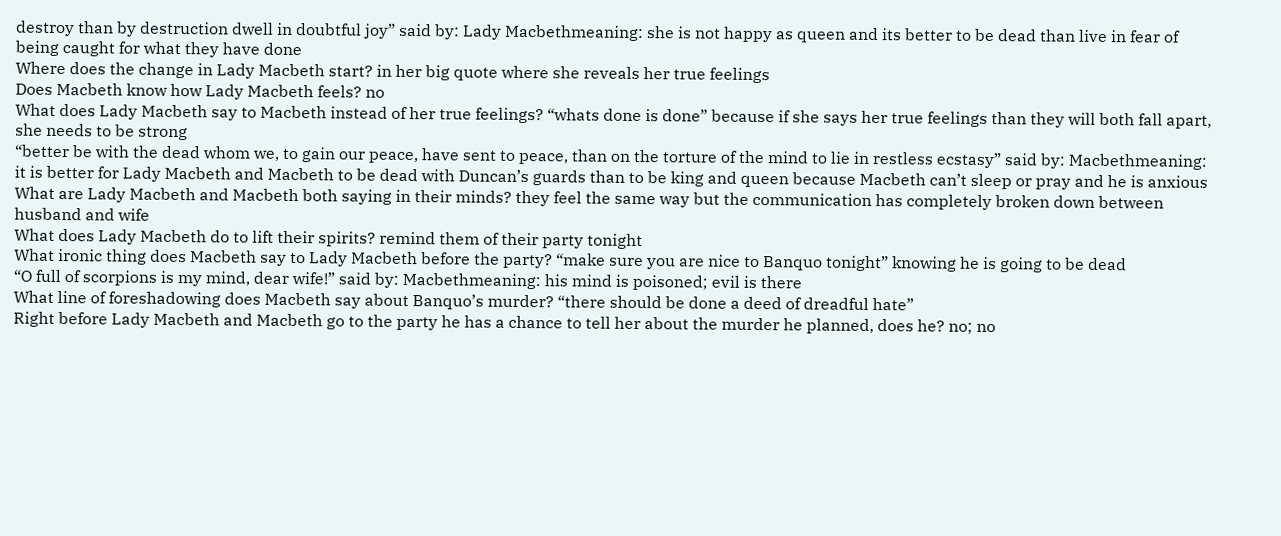destroy than by destruction dwell in doubtful joy” said by: Lady Macbethmeaning: she is not happy as queen and its better to be dead than live in fear of being caught for what they have done
Where does the change in Lady Macbeth start? in her big quote where she reveals her true feelings
Does Macbeth know how Lady Macbeth feels? no
What does Lady Macbeth say to Macbeth instead of her true feelings? “whats done is done” because if she says her true feelings than they will both fall apart, she needs to be strong
“better be with the dead whom we, to gain our peace, have sent to peace, than on the torture of the mind to lie in restless ecstasy” said by: Macbethmeaning: it is better for Lady Macbeth and Macbeth to be dead with Duncan’s guards than to be king and queen because Macbeth can’t sleep or pray and he is anxious
What are Lady Macbeth and Macbeth both saying in their minds? they feel the same way but the communication has completely broken down between husband and wife
What does Lady Macbeth do to lift their spirits? remind them of their party tonight
What ironic thing does Macbeth say to Lady Macbeth before the party? “make sure you are nice to Banquo tonight” knowing he is going to be dead
“O full of scorpions is my mind, dear wife!” said by: Macbethmeaning: his mind is poisoned; evil is there
What line of foreshadowing does Macbeth say about Banquo’s murder? “there should be done a deed of dreadful hate”
Right before Lady Macbeth and Macbeth go to the party he has a chance to tell her about the murder he planned, does he? no; no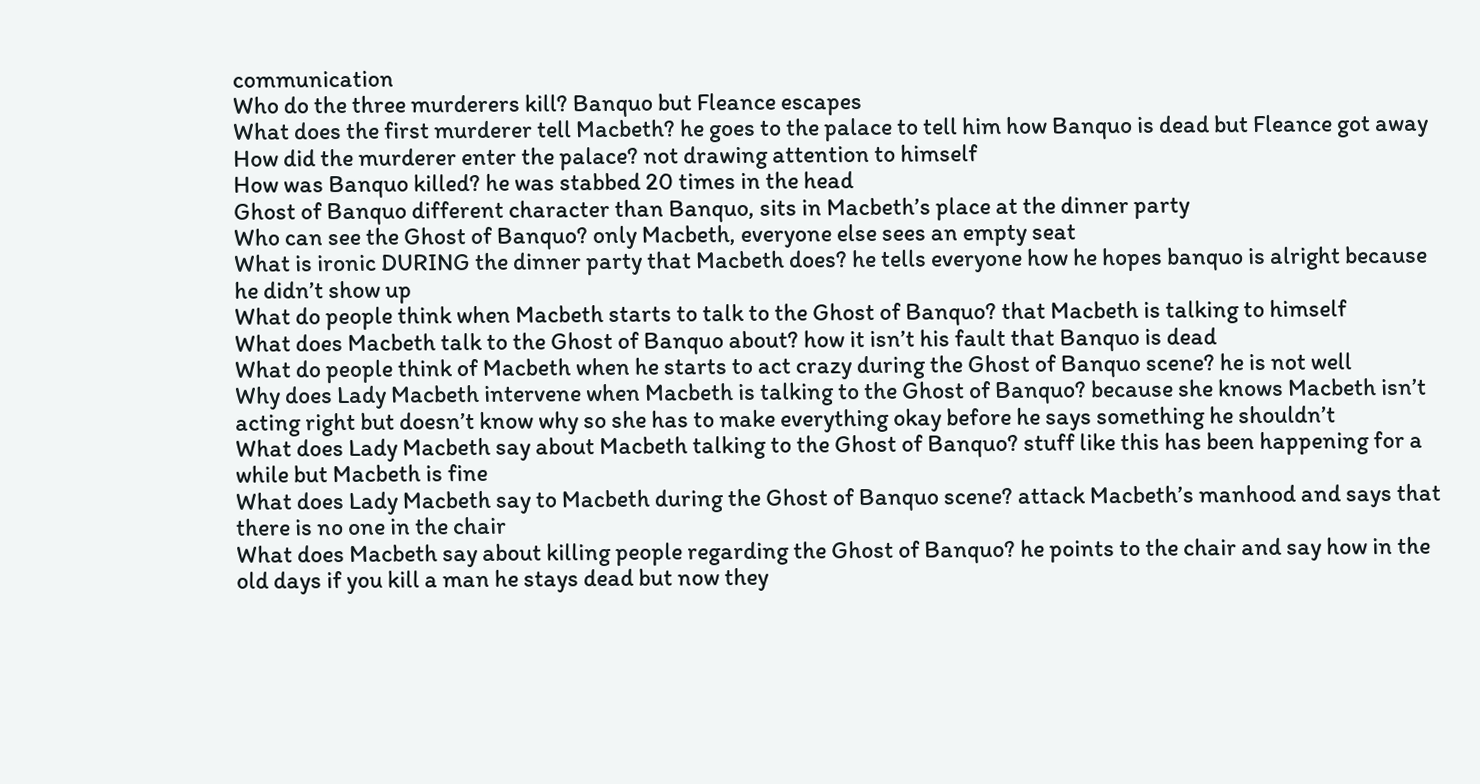communication
Who do the three murderers kill? Banquo but Fleance escapes
What does the first murderer tell Macbeth? he goes to the palace to tell him how Banquo is dead but Fleance got away
How did the murderer enter the palace? not drawing attention to himself
How was Banquo killed? he was stabbed 20 times in the head
Ghost of Banquo different character than Banquo, sits in Macbeth’s place at the dinner party
Who can see the Ghost of Banquo? only Macbeth, everyone else sees an empty seat
What is ironic DURING the dinner party that Macbeth does? he tells everyone how he hopes banquo is alright because he didn’t show up
What do people think when Macbeth starts to talk to the Ghost of Banquo? that Macbeth is talking to himself
What does Macbeth talk to the Ghost of Banquo about? how it isn’t his fault that Banquo is dead
What do people think of Macbeth when he starts to act crazy during the Ghost of Banquo scene? he is not well
Why does Lady Macbeth intervene when Macbeth is talking to the Ghost of Banquo? because she knows Macbeth isn’t acting right but doesn’t know why so she has to make everything okay before he says something he shouldn’t
What does Lady Macbeth say about Macbeth talking to the Ghost of Banquo? stuff like this has been happening for a while but Macbeth is fine
What does Lady Macbeth say to Macbeth during the Ghost of Banquo scene? attack Macbeth’s manhood and says that there is no one in the chair
What does Macbeth say about killing people regarding the Ghost of Banquo? he points to the chair and say how in the old days if you kill a man he stays dead but now they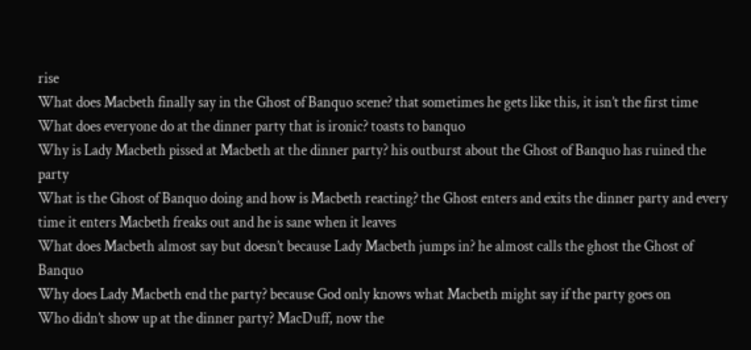rise
What does Macbeth finally say in the Ghost of Banquo scene? that sometimes he gets like this, it isn’t the first time
What does everyone do at the dinner party that is ironic? toasts to banquo
Why is Lady Macbeth pissed at Macbeth at the dinner party? his outburst about the Ghost of Banquo has ruined the party
What is the Ghost of Banquo doing and how is Macbeth reacting? the Ghost enters and exits the dinner party and every time it enters Macbeth freaks out and he is sane when it leaves
What does Macbeth almost say but doesn’t because Lady Macbeth jumps in? he almost calls the ghost the Ghost of Banquo
Why does Lady Macbeth end the party? because God only knows what Macbeth might say if the party goes on
Who didn’t show up at the dinner party? MacDuff, now the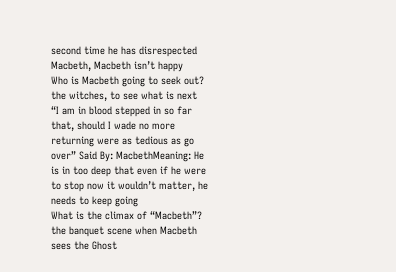second time he has disrespected Macbeth, Macbeth isn’t happy
Who is Macbeth going to seek out? the witches, to see what is next
“I am in blood stepped in so far that, should I wade no more returning were as tedious as go over” Said By: MacbethMeaning: He is in too deep that even if he were to stop now it wouldn’t matter, he needs to keep going
What is the climax of “Macbeth”? the banquet scene when Macbeth sees the Ghost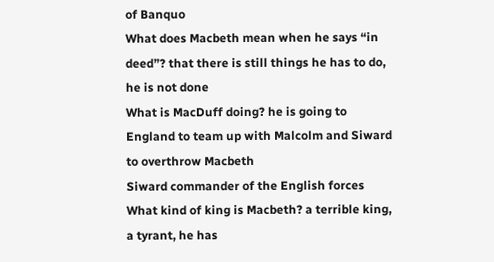of Banquo
What does Macbeth mean when he says “in deed”? that there is still things he has to do, he is not done
What is MacDuff doing? he is going to England to team up with Malcolm and Siward to overthrow Macbeth
Siward commander of the English forces
What kind of king is Macbeth? a terrible king, a tyrant, he has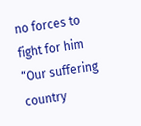no forces to fight for him
“Our suffering country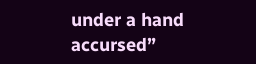under a hand accursed”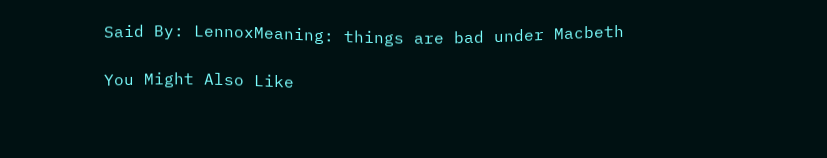Said By: LennoxMeaning: things are bad under Macbeth

You Might Also Like